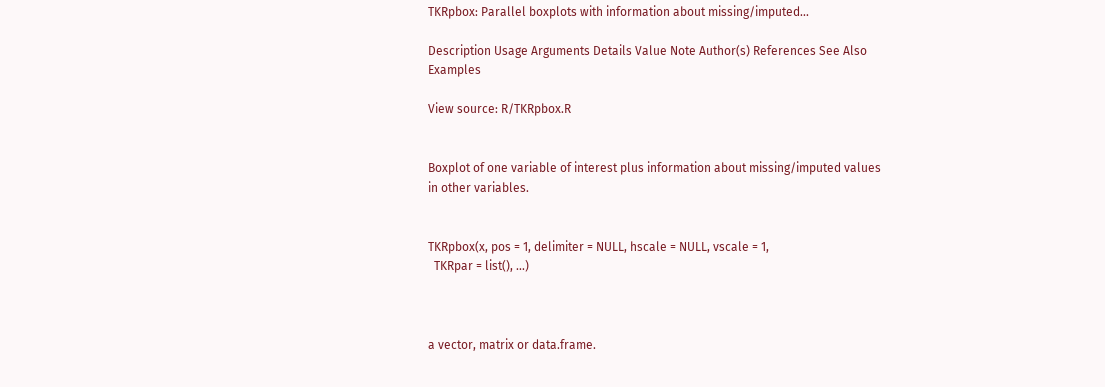TKRpbox: Parallel boxplots with information about missing/imputed...

Description Usage Arguments Details Value Note Author(s) References See Also Examples

View source: R/TKRpbox.R


Boxplot of one variable of interest plus information about missing/imputed values in other variables.


TKRpbox(x, pos = 1, delimiter = NULL, hscale = NULL, vscale = 1,
  TKRpar = list(), ...)



a vector, matrix or data.frame.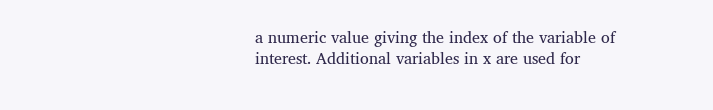a numeric value giving the index of the variable of interest. Additional variables in x are used for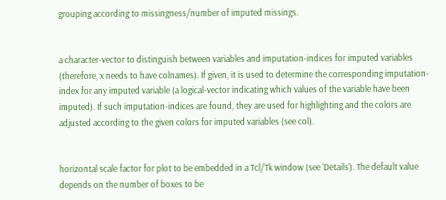grouping according to missingness/number of imputed missings.


a character-vector to distinguish between variables and imputation-indices for imputed variables (therefore, x needs to have colnames). If given, it is used to determine the corresponding imputation-index for any imputed variable (a logical-vector indicating which values of the variable have been imputed). If such imputation-indices are found, they are used for highlighting and the colors are adjusted according to the given colors for imputed variables (see col).


horizontal scale factor for plot to be embedded in a Tcl/Tk window (see ‘Details’). The default value depends on the number of boxes to be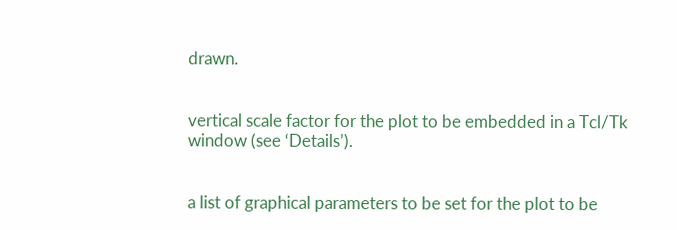drawn.


vertical scale factor for the plot to be embedded in a Tcl/Tk window (see ‘Details’).


a list of graphical parameters to be set for the plot to be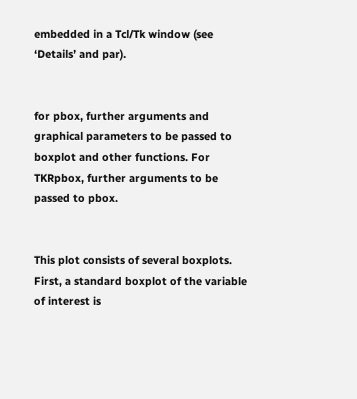embedded in a Tcl/Tk window (see ‘Details’ and par).


for pbox, further arguments and graphical parameters to be passed to boxplot and other functions. For TKRpbox, further arguments to be passed to pbox.


This plot consists of several boxplots. First, a standard boxplot of the variable of interest is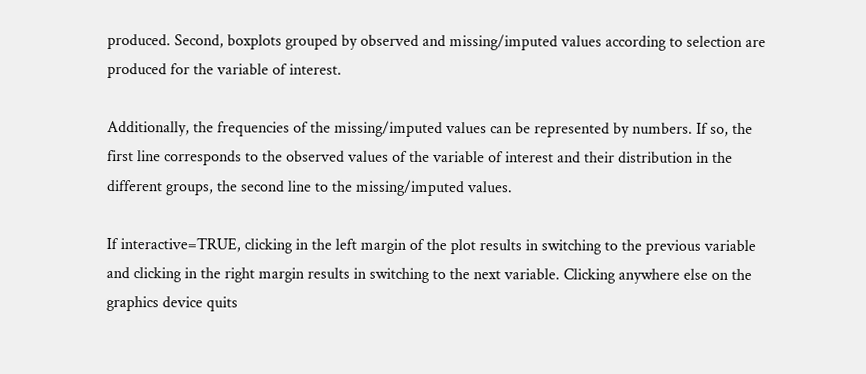produced. Second, boxplots grouped by observed and missing/imputed values according to selection are produced for the variable of interest.

Additionally, the frequencies of the missing/imputed values can be represented by numbers. If so, the first line corresponds to the observed values of the variable of interest and their distribution in the different groups, the second line to the missing/imputed values.

If interactive=TRUE, clicking in the left margin of the plot results in switching to the previous variable and clicking in the right margin results in switching to the next variable. Clicking anywhere else on the graphics device quits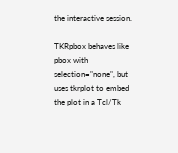the interactive session.

TKRpbox behaves like pbox with selection="none", but uses tkrplot to embed the plot in a Tcl/Tk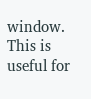window. This is useful for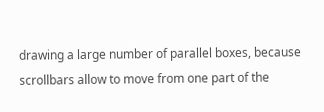drawing a large number of parallel boxes, because scrollbars allow to move from one part of the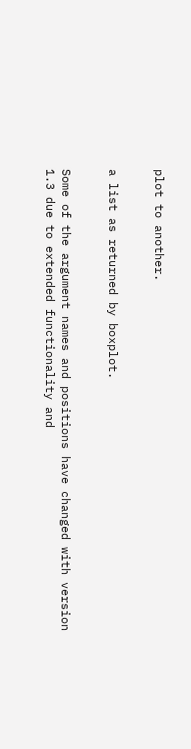plot to another.


a list as returned by boxplot.


Some of the argument names and positions have changed with version 1.3 due to extended functionality and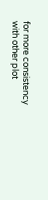for more consistency with other plot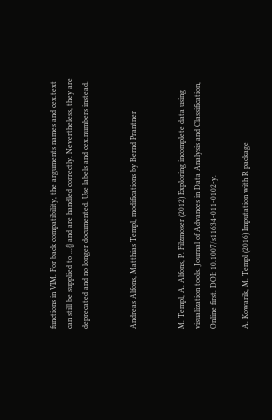functions in VIM. For back compatibility, the arguments names and cex.text can still be supplied to ...{} and are handled correctly. Nevertheless, they are deprecated and no longer documented. Use labels and cex.numbers instead.


Andreas Alfons, Matthias Templ, modifications by Bernd Prantner


M. Templ, A. Alfons, P. Filzmoser (2012) Exploring incomplete data using visualization tools. Journal of Advances in Data Analysis and Classification, Online first. DOI: 10.1007/s11634-011-0102-y.

A. Kowarik, M. Templ (2016) Imputation with R package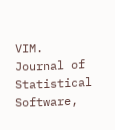VIM. Journal of Statistical Software,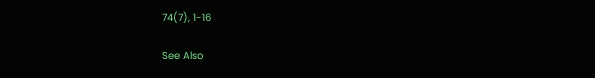74(7), 1-16

See Also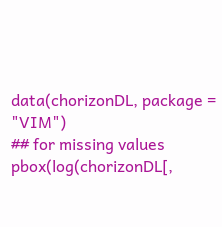data(chorizonDL, package = "VIM")
## for missing values
pbox(log(chorizonDL[,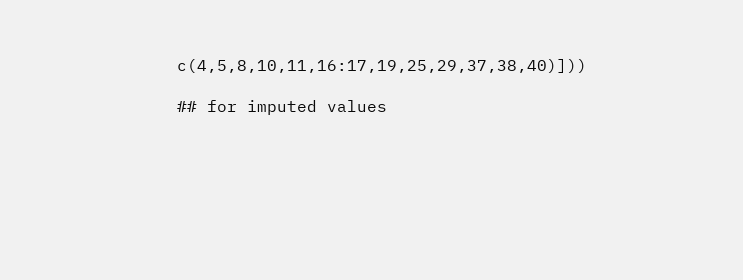c(4,5,8,10,11,16:17,19,25,29,37,38,40)]))

## for imputed values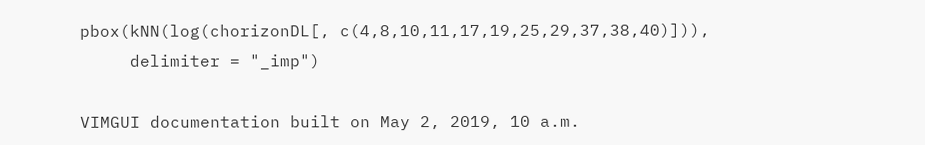pbox(kNN(log(chorizonDL[, c(4,8,10,11,17,19,25,29,37,38,40)])),
     delimiter = "_imp")

VIMGUI documentation built on May 2, 2019, 10 a.m.